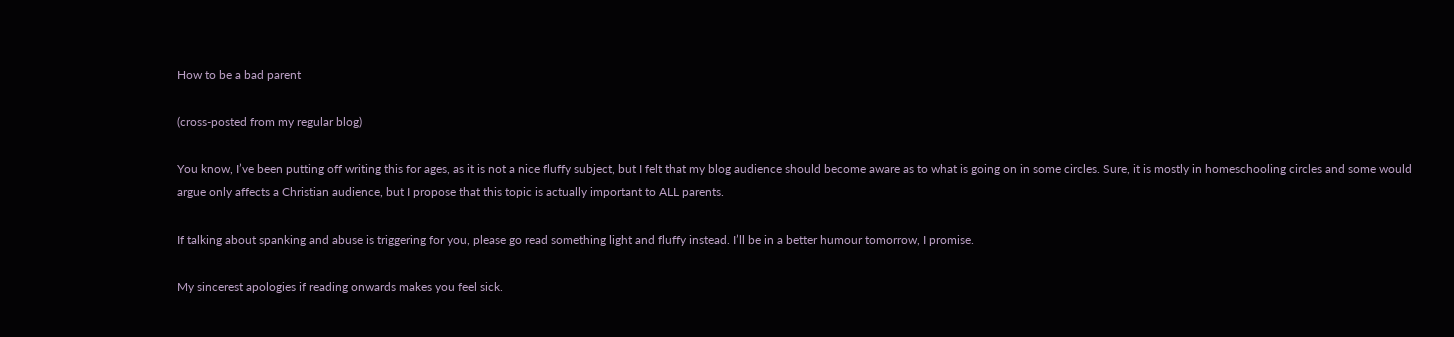How to be a bad parent

(cross-posted from my regular blog)

You know, I’ve been putting off writing this for ages, as it is not a nice fluffy subject, but I felt that my blog audience should become aware as to what is going on in some circles. Sure, it is mostly in homeschooling circles and some would argue only affects a Christian audience, but I propose that this topic is actually important to ALL parents.

If talking about spanking and abuse is triggering for you, please go read something light and fluffy instead. I’ll be in a better humour tomorrow, I promise.

My sincerest apologies if reading onwards makes you feel sick.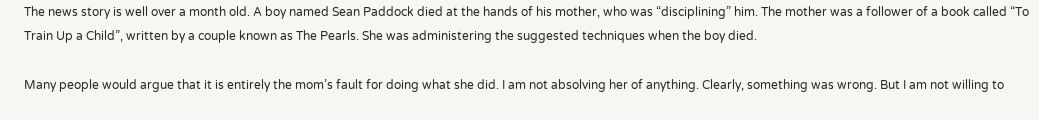The news story is well over a month old. A boy named Sean Paddock died at the hands of his mother, who was “disciplining” him. The mother was a follower of a book called “To Train Up a Child”, written by a couple known as The Pearls. She was administering the suggested techniques when the boy died.

Many people would argue that it is entirely the mom’s fault for doing what she did. I am not absolving her of anything. Clearly, something was wrong. But I am not willing to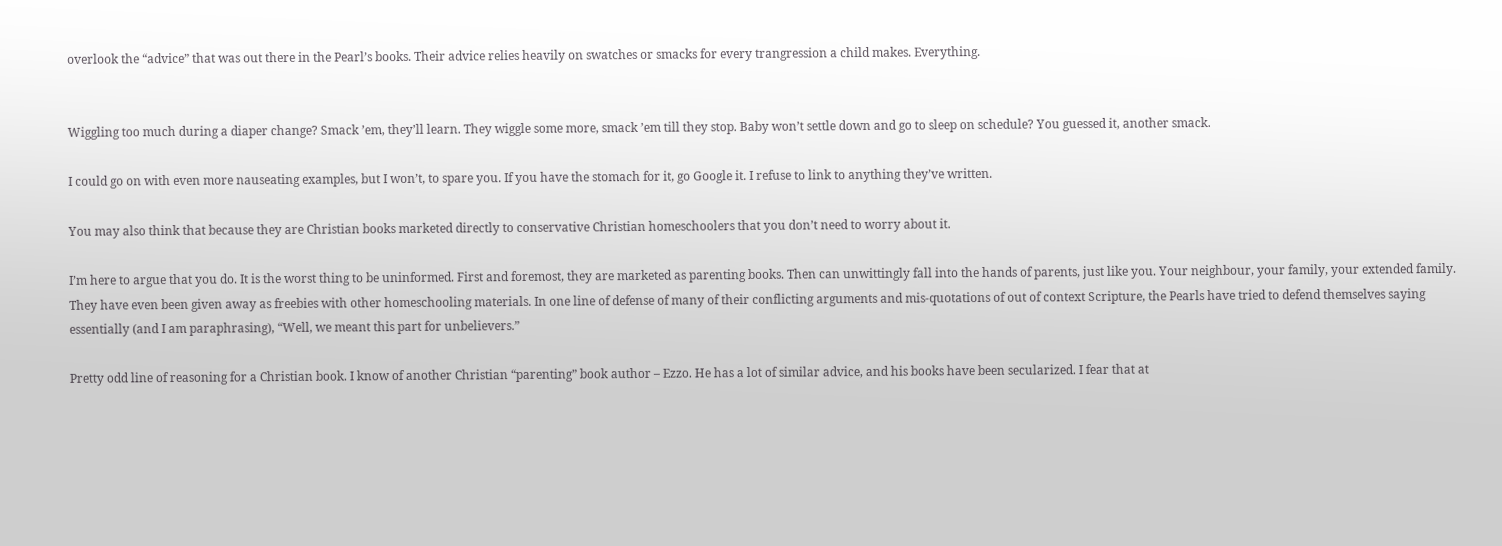overlook the “advice” that was out there in the Pearl’s books. Their advice relies heavily on swatches or smacks for every trangression a child makes. Everything.


Wiggling too much during a diaper change? Smack ’em, they’ll learn. They wiggle some more, smack ’em till they stop. Baby won’t settle down and go to sleep on schedule? You guessed it, another smack.

I could go on with even more nauseating examples, but I won’t, to spare you. If you have the stomach for it, go Google it. I refuse to link to anything they’ve written.

You may also think that because they are Christian books marketed directly to conservative Christian homeschoolers that you don’t need to worry about it.

I’m here to argue that you do. It is the worst thing to be uninformed. First and foremost, they are marketed as parenting books. Then can unwittingly fall into the hands of parents, just like you. Your neighbour, your family, your extended family. They have even been given away as freebies with other homeschooling materials. In one line of defense of many of their conflicting arguments and mis-quotations of out of context Scripture, the Pearls have tried to defend themselves saying essentially (and I am paraphrasing), “Well, we meant this part for unbelievers.”

Pretty odd line of reasoning for a Christian book. I know of another Christian “parenting” book author – Ezzo. He has a lot of similar advice, and his books have been secularized. I fear that at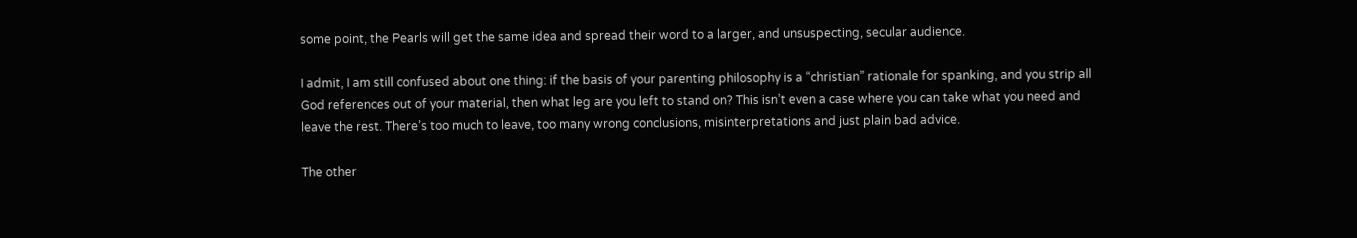some point, the Pearls will get the same idea and spread their word to a larger, and unsuspecting, secular audience.

I admit, I am still confused about one thing: if the basis of your parenting philosophy is a “christian” rationale for spanking, and you strip all God references out of your material, then what leg are you left to stand on? This isn’t even a case where you can take what you need and leave the rest. There’s too much to leave, too many wrong conclusions, misinterpretations and just plain bad advice.

The other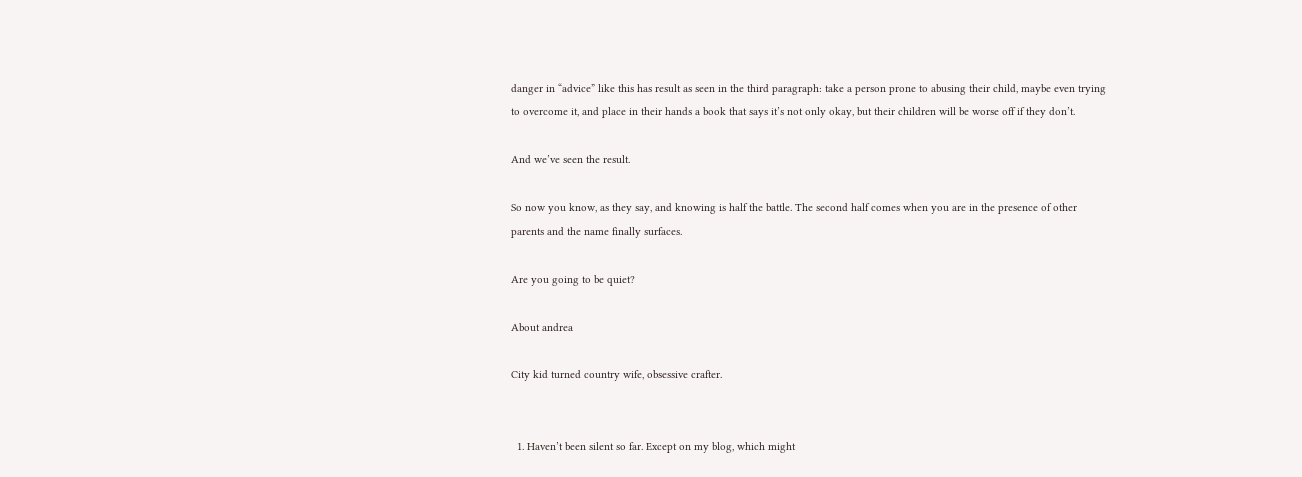danger in “advice” like this has result as seen in the third paragraph: take a person prone to abusing their child, maybe even trying to overcome it, and place in their hands a book that says it’s not only okay, but their children will be worse off if they don’t.

And we’ve seen the result.

So now you know, as they say, and knowing is half the battle. The second half comes when you are in the presence of other parents and the name finally surfaces.

Are you going to be quiet?

About andrea

City kid turned country wife, obsessive crafter.


  1. Haven’t been silent so far. Except on my blog, which might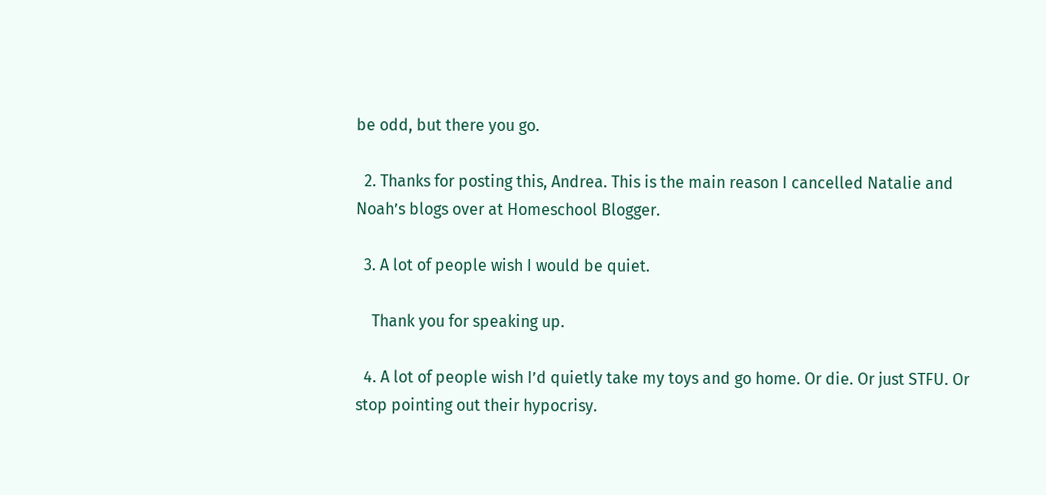be odd, but there you go.

  2. Thanks for posting this, Andrea. This is the main reason I cancelled Natalie and Noah’s blogs over at Homeschool Blogger.

  3. A lot of people wish I would be quiet.

    Thank you for speaking up.

  4. A lot of people wish I’d quietly take my toys and go home. Or die. Or just STFU. Or stop pointing out their hypocrisy.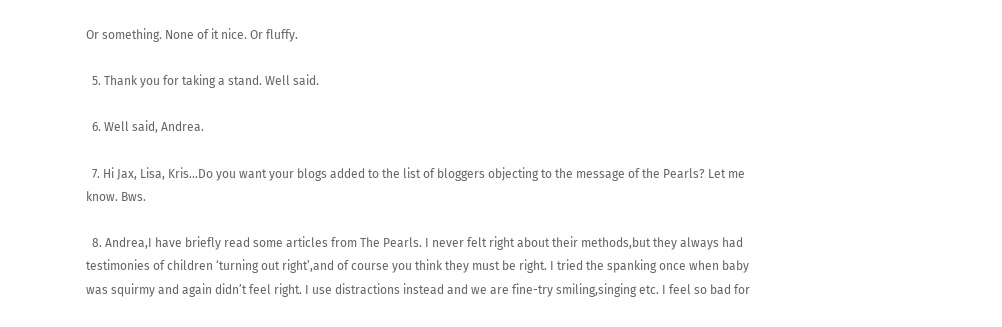Or something. None of it nice. Or fluffy.

  5. Thank you for taking a stand. Well said.

  6. Well said, Andrea.

  7. Hi Jax, Lisa, Kris…Do you want your blogs added to the list of bloggers objecting to the message of the Pearls? Let me know. Bws.

  8. Andrea,I have briefly read some articles from The Pearls. I never felt right about their methods,but they always had testimonies of children ‘turning out right’,and of course you think they must be right. I tried the spanking once when baby was squirmy and again didn’t feel right. I use distractions instead and we are fine-try smiling,singing etc. I feel so bad for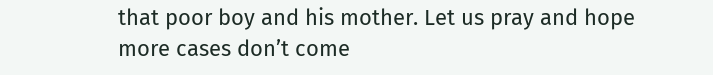that poor boy and his mother. Let us pray and hope more cases don’t come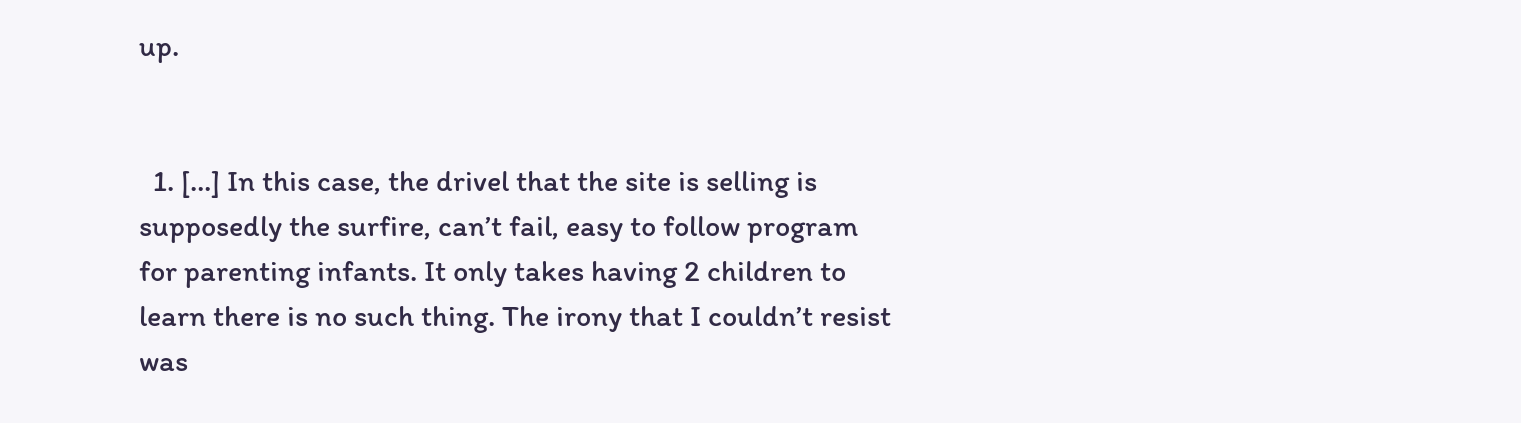up.


  1. […] In this case, the drivel that the site is selling is supposedly the surfire, can’t fail, easy to follow program for parenting infants. It only takes having 2 children to learn there is no such thing. The irony that I couldn’t resist was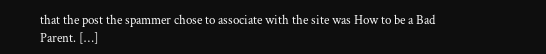that the post the spammer chose to associate with the site was How to be a Bad Parent. […]